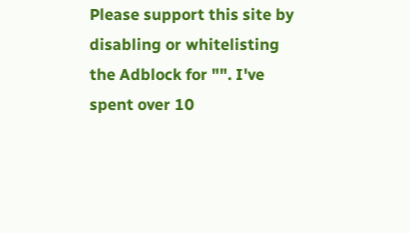Please support this site by disabling or whitelisting the Adblock for "". I've spent over 10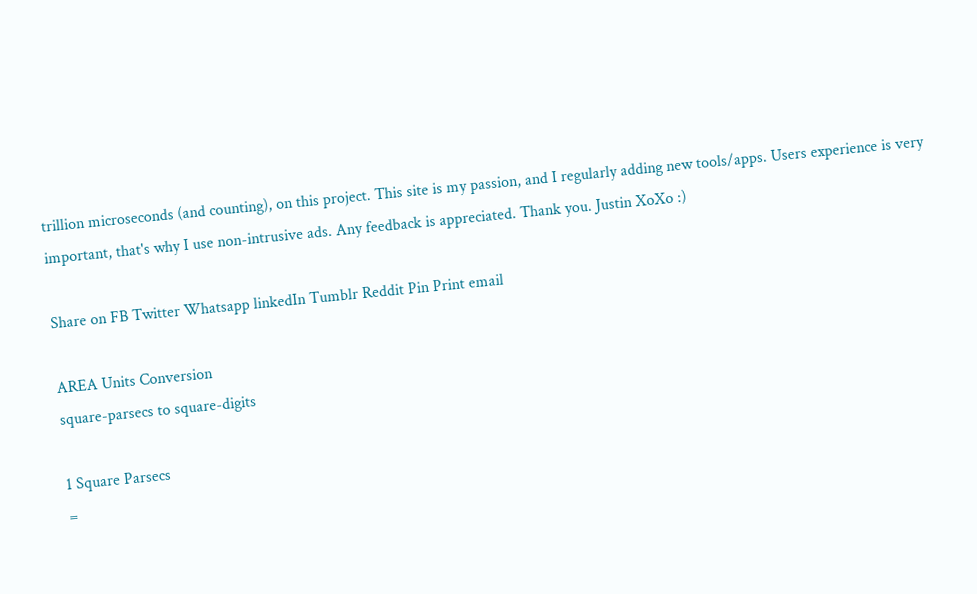trillion microseconds (and counting), on this project. This site is my passion, and I regularly adding new tools/apps. Users experience is very important, that's why I use non-intrusive ads. Any feedback is appreciated. Thank you. Justin XoXo :)

Share on FB Twitter Whatsapp linkedIn Tumblr Reddit Pin Print email

AREA Units Conversion
square-parsecs to square-digits

1 Square Parsecs
=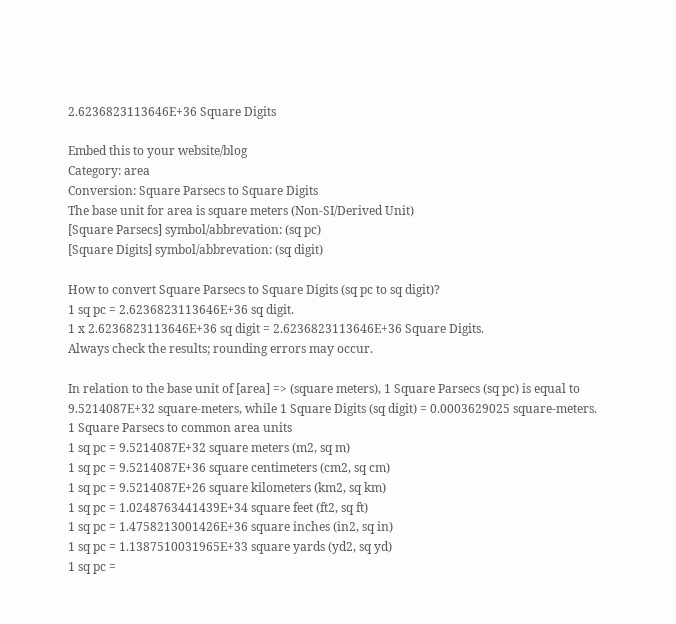2.6236823113646E+36 Square Digits

Embed this to your website/blog
Category: area
Conversion: Square Parsecs to Square Digits
The base unit for area is square meters (Non-SI/Derived Unit)
[Square Parsecs] symbol/abbrevation: (sq pc)
[Square Digits] symbol/abbrevation: (sq digit)

How to convert Square Parsecs to Square Digits (sq pc to sq digit)?
1 sq pc = 2.6236823113646E+36 sq digit.
1 x 2.6236823113646E+36 sq digit = 2.6236823113646E+36 Square Digits.
Always check the results; rounding errors may occur.

In relation to the base unit of [area] => (square meters), 1 Square Parsecs (sq pc) is equal to 9.5214087E+32 square-meters, while 1 Square Digits (sq digit) = 0.0003629025 square-meters.
1 Square Parsecs to common area units
1 sq pc = 9.5214087E+32 square meters (m2, sq m)
1 sq pc = 9.5214087E+36 square centimeters (cm2, sq cm)
1 sq pc = 9.5214087E+26 square kilometers (km2, sq km)
1 sq pc = 1.0248763441439E+34 square feet (ft2, sq ft)
1 sq pc = 1.4758213001426E+36 square inches (in2, sq in)
1 sq pc = 1.1387510031965E+33 square yards (yd2, sq yd)
1 sq pc =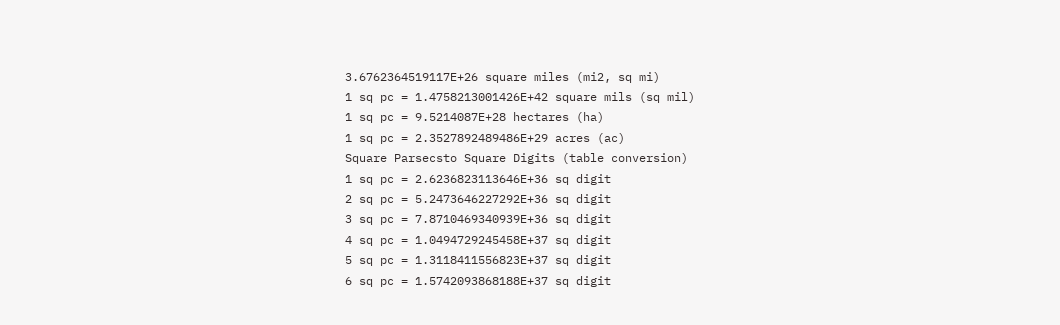3.6762364519117E+26 square miles (mi2, sq mi)
1 sq pc = 1.4758213001426E+42 square mils (sq mil)
1 sq pc = 9.5214087E+28 hectares (ha)
1 sq pc = 2.3527892489486E+29 acres (ac)
Square Parsecsto Square Digits (table conversion)
1 sq pc = 2.6236823113646E+36 sq digit
2 sq pc = 5.2473646227292E+36 sq digit
3 sq pc = 7.8710469340939E+36 sq digit
4 sq pc = 1.0494729245458E+37 sq digit
5 sq pc = 1.3118411556823E+37 sq digit
6 sq pc = 1.5742093868188E+37 sq digit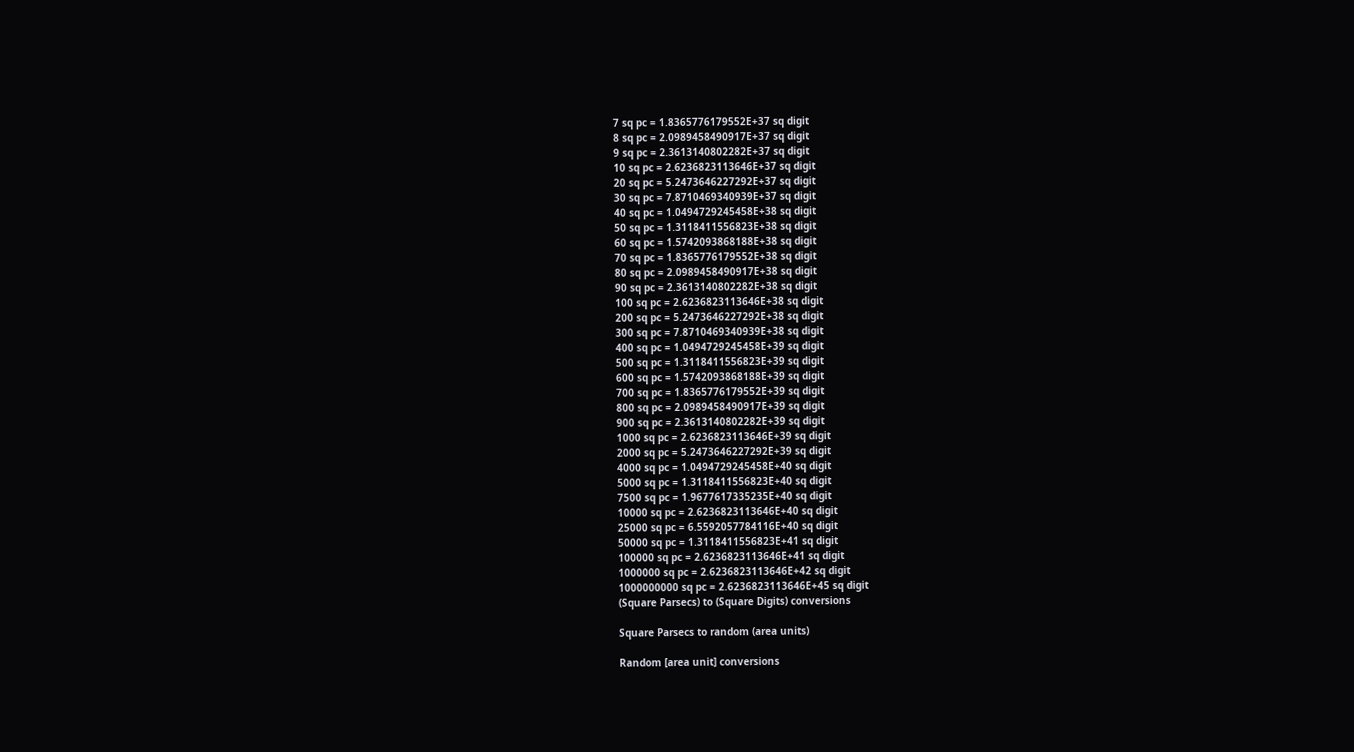7 sq pc = 1.8365776179552E+37 sq digit
8 sq pc = 2.0989458490917E+37 sq digit
9 sq pc = 2.3613140802282E+37 sq digit
10 sq pc = 2.6236823113646E+37 sq digit
20 sq pc = 5.2473646227292E+37 sq digit
30 sq pc = 7.8710469340939E+37 sq digit
40 sq pc = 1.0494729245458E+38 sq digit
50 sq pc = 1.3118411556823E+38 sq digit
60 sq pc = 1.5742093868188E+38 sq digit
70 sq pc = 1.8365776179552E+38 sq digit
80 sq pc = 2.0989458490917E+38 sq digit
90 sq pc = 2.3613140802282E+38 sq digit
100 sq pc = 2.6236823113646E+38 sq digit
200 sq pc = 5.2473646227292E+38 sq digit
300 sq pc = 7.8710469340939E+38 sq digit
400 sq pc = 1.0494729245458E+39 sq digit
500 sq pc = 1.3118411556823E+39 sq digit
600 sq pc = 1.5742093868188E+39 sq digit
700 sq pc = 1.8365776179552E+39 sq digit
800 sq pc = 2.0989458490917E+39 sq digit
900 sq pc = 2.3613140802282E+39 sq digit
1000 sq pc = 2.6236823113646E+39 sq digit
2000 sq pc = 5.2473646227292E+39 sq digit
4000 sq pc = 1.0494729245458E+40 sq digit
5000 sq pc = 1.3118411556823E+40 sq digit
7500 sq pc = 1.9677617335235E+40 sq digit
10000 sq pc = 2.6236823113646E+40 sq digit
25000 sq pc = 6.5592057784116E+40 sq digit
50000 sq pc = 1.3118411556823E+41 sq digit
100000 sq pc = 2.6236823113646E+41 sq digit
1000000 sq pc = 2.6236823113646E+42 sq digit
1000000000 sq pc = 2.6236823113646E+45 sq digit
(Square Parsecs) to (Square Digits) conversions

Square Parsecs to random (area units)

Random [area unit] conversions